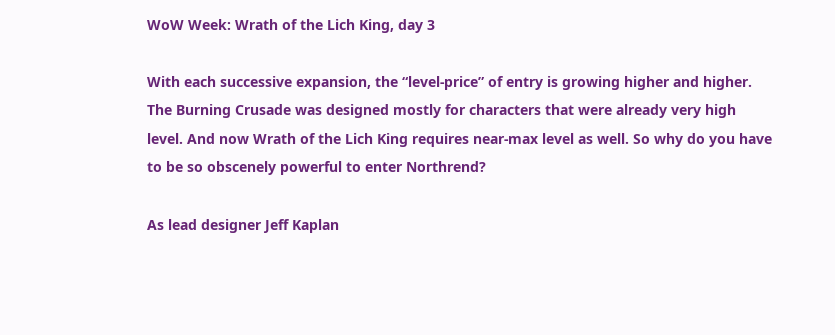WoW Week: Wrath of the Lich King, day 3

With each successive expansion, the “level-price” of entry is growing higher and higher. The Burning Crusade was designed mostly for characters that were already very high level. And now Wrath of the Lich King requires near-max level as well. So why do you have to be so obscenely powerful to enter Northrend?

As lead designer Jeff Kaplan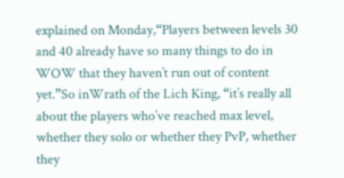explained on Monday,“Players between levels 30 and 40 already have so many things to do in WOW that they haven’t run out of content yet.”So inWrath of the Lich King, “it’s really all about the players who’ve reached max level, whether they solo or whether they PvP, whether they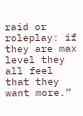raid or roleplay: if they are max level they all feel that they want more.”